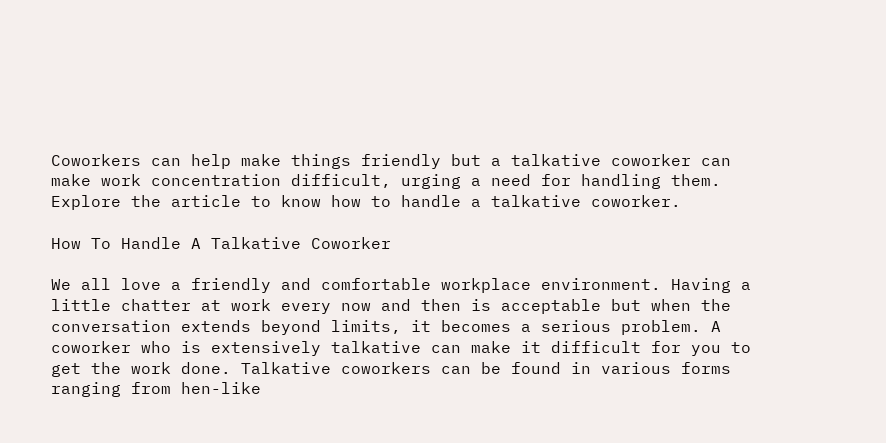Coworkers can help make things friendly but a talkative coworker can make work concentration difficult, urging a need for handling them. Explore the article to know how to handle a talkative coworker.

How To Handle A Talkative Coworker

We all love a friendly and comfortable workplace environment. Having a little chatter at work every now and then is acceptable but when the conversation extends beyond limits, it becomes a serious problem. A coworker who is extensively talkative can make it difficult for you to get the work done. Talkative coworkers can be found in various forms ranging from hen-like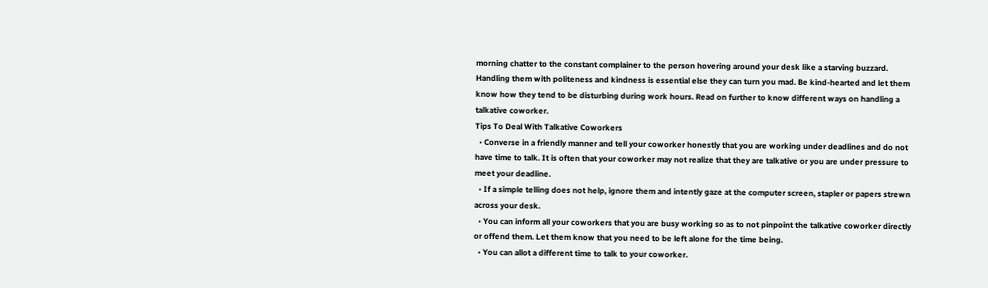morning chatter to the constant complainer to the person hovering around your desk like a starving buzzard. Handling them with politeness and kindness is essential else they can turn you mad. Be kind-hearted and let them know how they tend to be disturbing during work hours. Read on further to know different ways on handling a talkative coworker.
Tips To Deal With Talkative Coworkers
  • Converse in a friendly manner and tell your coworker honestly that you are working under deadlines and do not have time to talk. It is often that your coworker may not realize that they are talkative or you are under pressure to meet your deadline.
  • If a simple telling does not help, ignore them and intently gaze at the computer screen, stapler or papers strewn across your desk.
  • You can inform all your coworkers that you are busy working so as to not pinpoint the talkative coworker directly or offend them. Let them know that you need to be left alone for the time being.
  • You can allot a different time to talk to your coworker.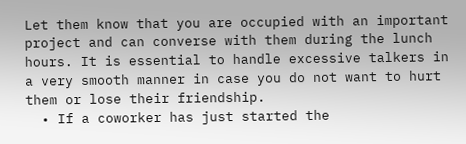Let them know that you are occupied with an important project and can converse with them during the lunch hours. It is essential to handle excessive talkers in a very smooth manner in case you do not want to hurt them or lose their friendship.
  • If a coworker has just started the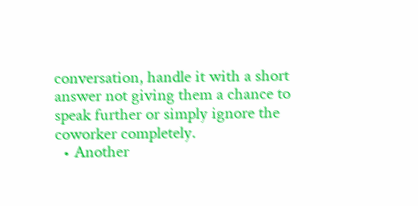conversation, handle it with a short answer not giving them a chance to speak further or simply ignore the coworker completely.
  • Another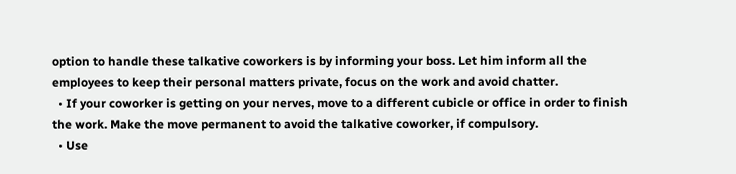option to handle these talkative coworkers is by informing your boss. Let him inform all the employees to keep their personal matters private, focus on the work and avoid chatter.
  • If your coworker is getting on your nerves, move to a different cubicle or office in order to finish the work. Make the move permanent to avoid the talkative coworker, if compulsory.
  • Use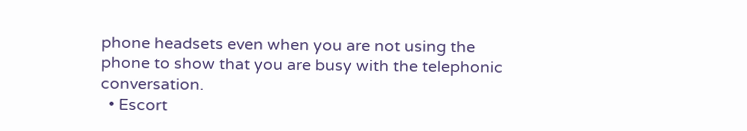phone headsets even when you are not using the phone to show that you are busy with the telephonic conversation.
  • Escort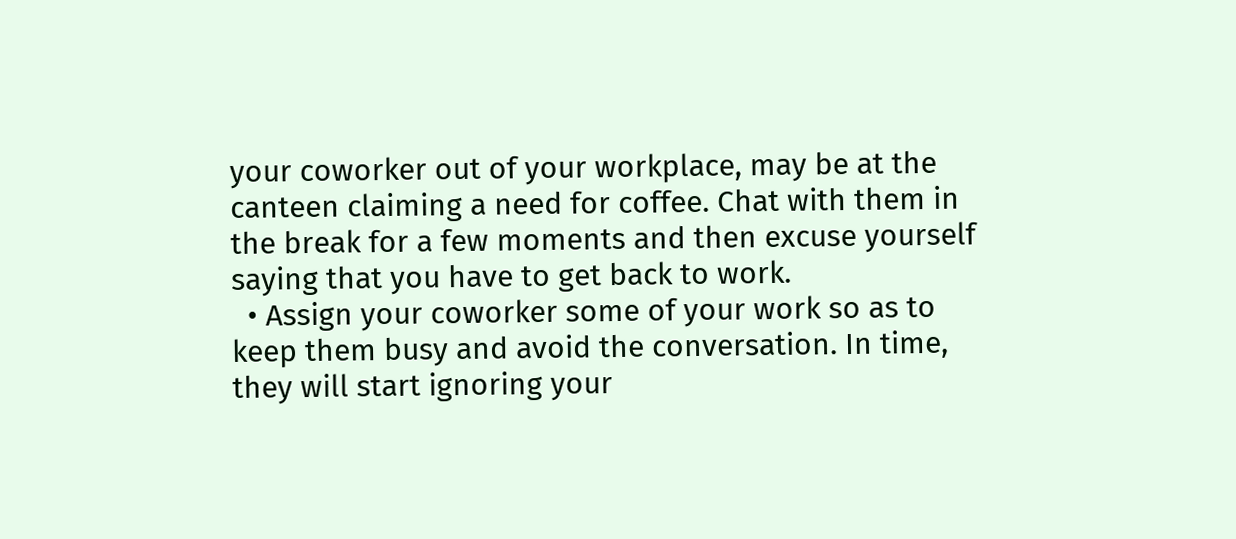your coworker out of your workplace, may be at the canteen claiming a need for coffee. Chat with them in the break for a few moments and then excuse yourself saying that you have to get back to work.
  • Assign your coworker some of your work so as to keep them busy and avoid the conversation. In time, they will start ignoring your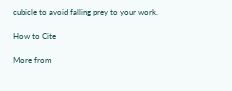cubicle to avoid falling prey to your work.

How to Cite

More from